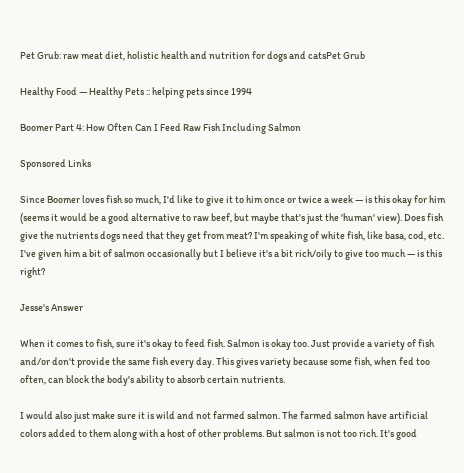Pet Grub: raw meat diet, holistic health and nutrition for dogs and catsPet Grub

Healthy Food — Healthy Pets :: helping pets since 1994

Boomer Part 4: How Often Can I Feed Raw Fish Including Salmon

Sponsored Links

Since Boomer loves fish so much, I'd like to give it to him once or twice a week — is this okay for him (seems it would be a good alternative to raw beef, but maybe that's just the 'human' view). Does fish give the nutrients dogs need that they get from meat? I'm speaking of white fish, like basa, cod, etc. I've given him a bit of salmon occasionally but I believe it's a bit rich/oily to give too much — is this right?

Jesse's Answer

When it comes to fish, sure it's okay to feed fish. Salmon is okay too. Just provide a variety of fish and/or don't provide the same fish every day. This gives variety because some fish, when fed too often, can block the body's ability to absorb certain nutrients.

I would also just make sure it is wild and not farmed salmon. The farmed salmon have artificial colors added to them along with a host of other problems. But salmon is not too rich. It's good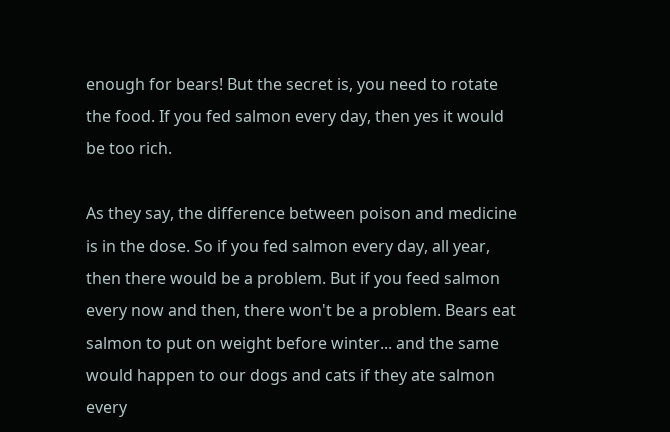enough for bears! But the secret is, you need to rotate the food. If you fed salmon every day, then yes it would be too rich.

As they say, the difference between poison and medicine is in the dose. So if you fed salmon every day, all year, then there would be a problem. But if you feed salmon every now and then, there won't be a problem. Bears eat salmon to put on weight before winter... and the same would happen to our dogs and cats if they ate salmon every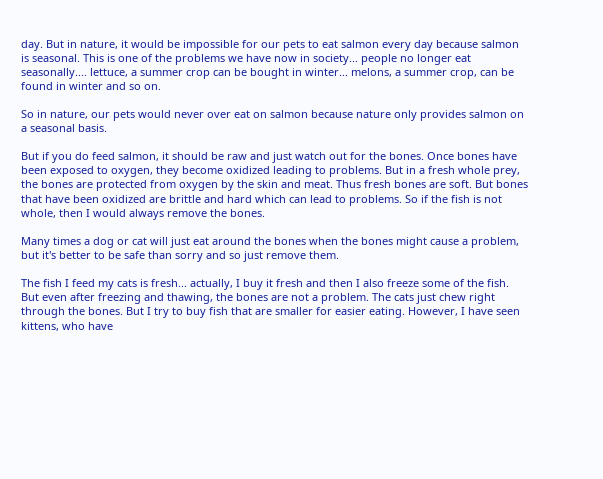day. But in nature, it would be impossible for our pets to eat salmon every day because salmon is seasonal. This is one of the problems we have now in society... people no longer eat seasonally.... lettuce, a summer crop can be bought in winter... melons, a summer crop, can be found in winter and so on.

So in nature, our pets would never over eat on salmon because nature only provides salmon on a seasonal basis.

But if you do feed salmon, it should be raw and just watch out for the bones. Once bones have been exposed to oxygen, they become oxidized leading to problems. But in a fresh whole prey, the bones are protected from oxygen by the skin and meat. Thus fresh bones are soft. But bones that have been oxidized are brittle and hard which can lead to problems. So if the fish is not whole, then I would always remove the bones.

Many times a dog or cat will just eat around the bones when the bones might cause a problem, but it's better to be safe than sorry and so just remove them.

The fish I feed my cats is fresh... actually, I buy it fresh and then I also freeze some of the fish. But even after freezing and thawing, the bones are not a problem. The cats just chew right through the bones. But I try to buy fish that are smaller for easier eating. However, I have seen kittens, who have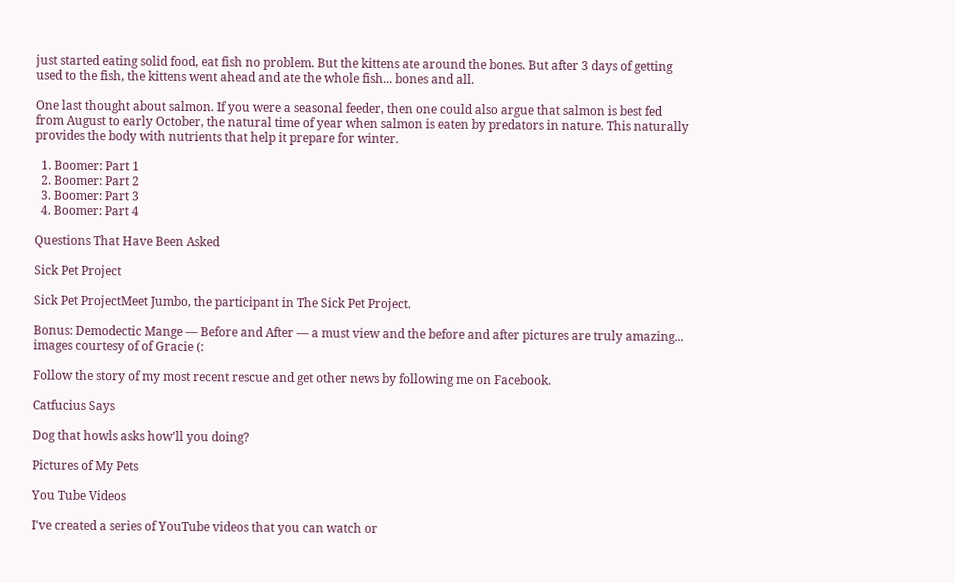just started eating solid food, eat fish no problem. But the kittens ate around the bones. But after 3 days of getting used to the fish, the kittens went ahead and ate the whole fish... bones and all.

One last thought about salmon. If you were a seasonal feeder, then one could also argue that salmon is best fed from August to early October, the natural time of year when salmon is eaten by predators in nature. This naturally provides the body with nutrients that help it prepare for winter.

  1. Boomer: Part 1
  2. Boomer: Part 2
  3. Boomer: Part 3
  4. Boomer: Part 4

Questions That Have Been Asked

Sick Pet Project

Sick Pet ProjectMeet Jumbo, the participant in The Sick Pet Project.

Bonus: Demodectic Mange — Before and After — a must view and the before and after pictures are truly amazing... images courtesy of of Gracie (:

Follow the story of my most recent rescue and get other news by following me on Facebook.

Catfucius Says

Dog that howls asks how'll you doing?

Pictures of My Pets

You Tube Videos

I've created a series of YouTube videos that you can watch or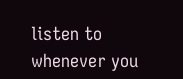listen to whenever you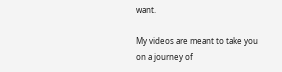want.

My videos are meant to take you on a journey of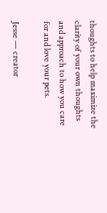thoughts to help maximize the clarity of your own thoughts and approach to how you care for and love your pets.

Jesse — creator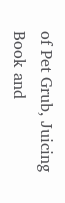of Pet Grub, Juicing Book and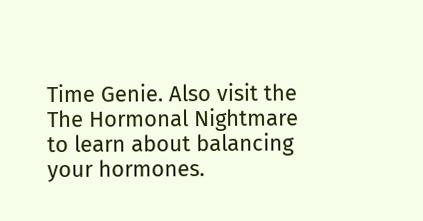Time Genie. Also visit the The Hormonal Nightmare to learn about balancing your hormones.